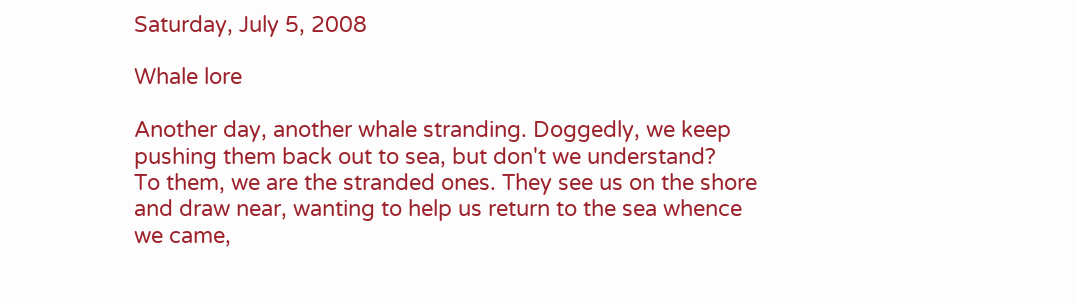Saturday, July 5, 2008

Whale lore

Another day, another whale stranding. Doggedly, we keep
pushing them back out to sea, but don't we understand?
To them, we are the stranded ones. They see us on the shore
and draw near, wanting to help us return to the sea whence
we came,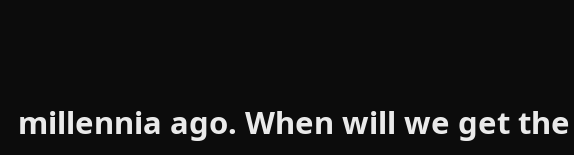millennia ago. When will we get the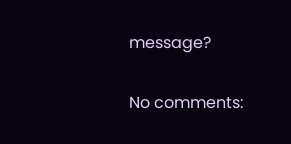message?

No comments: